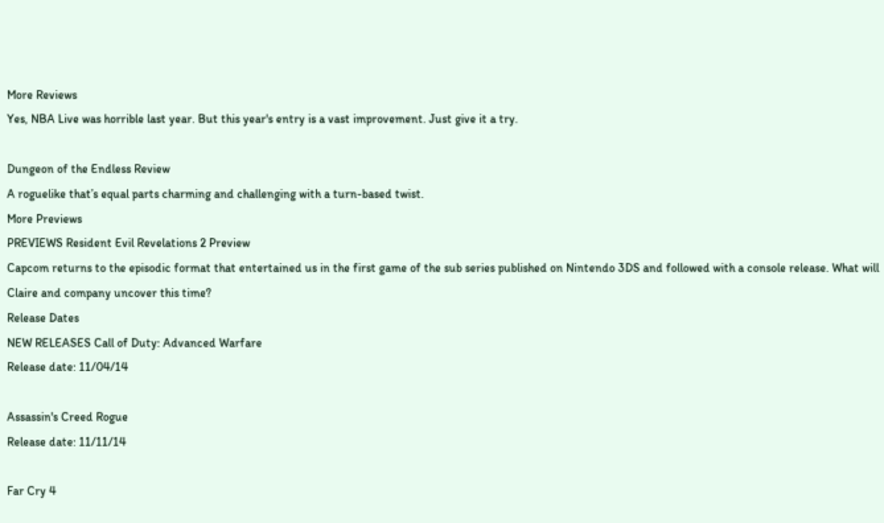More Reviews
Yes, NBA Live was horrible last year. But this year's entry is a vast improvement. Just give it a try.

Dungeon of the Endless Review
A roguelike that’s equal parts charming and challenging with a turn-based twist.
More Previews
PREVIEWS Resident Evil Revelations 2 Preview
Capcom returns to the episodic format that entertained us in the first game of the sub series published on Nintendo 3DS and followed with a console release. What will Claire and company uncover this time?
Release Dates
NEW RELEASES Call of Duty: Advanced Warfare
Release date: 11/04/14

Assassin's Creed Rogue
Release date: 11/11/14

Far Cry 4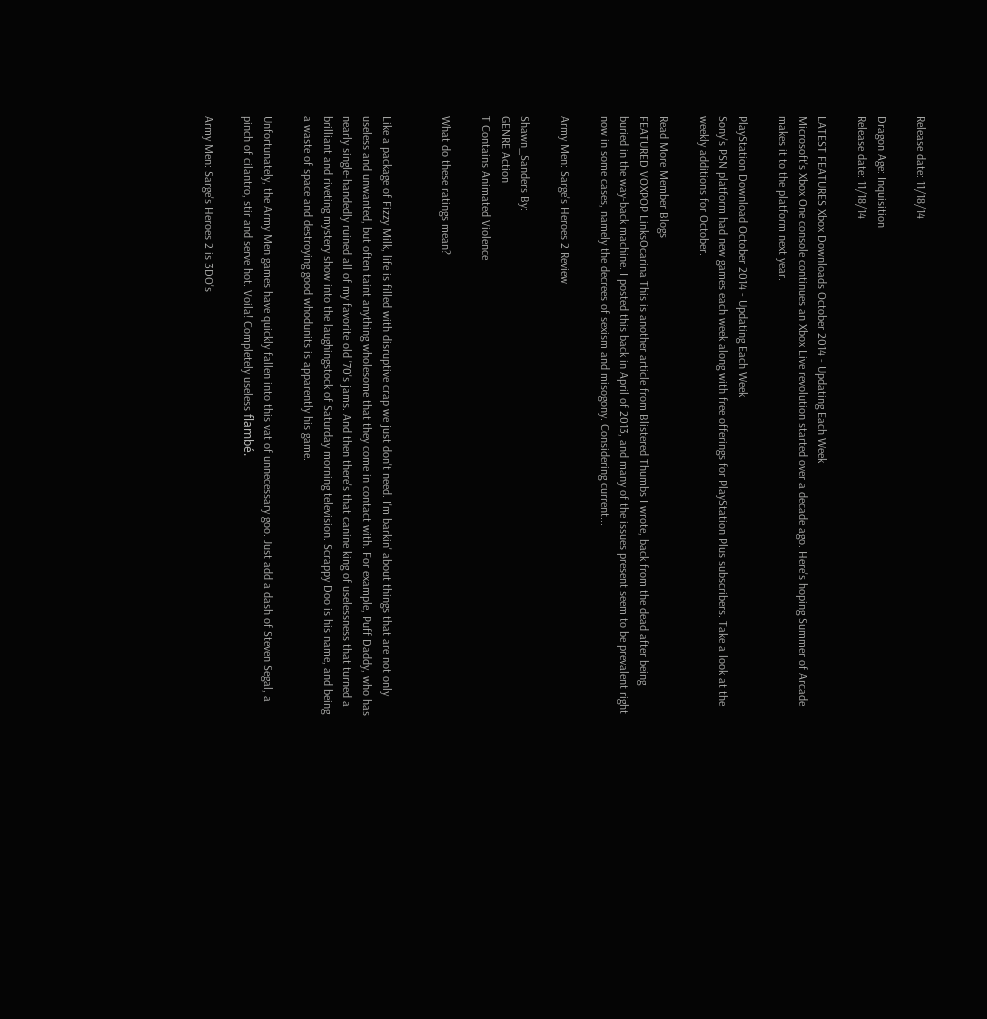Release date: 11/18/14

Dragon Age: Inquisition
Release date: 11/18/14

LATEST FEATURES Xbox Downloads October 2014 - Updating Each Week
Microsoft's Xbox One console continues an Xbox Live revolution started over a decade ago. Here's hoping Summer of Arcade makes it to the platform next year.

PlayStation Download October 2014 - Updating Each Week
Sony's PSN platform had new games each week along with free offerings for PlayStation Plus subscribers. Take a look at the weekly additions for October.

Read More Member Blogs
FEATURED VOXPOP LinksOcarina This is another article from Blistered Thumbs I wrote, back from the dead after being buried in the way-back machine. I posted this back in April of 2013, and many of the issues present seem to be prevalent right now in some cases, namely the decrees of sexism and misogony. Considering current...

Army Men: Sarge's Heroes 2 Review

Shawn_Sanders By:
GENRE Action
T Contains Animated Violence

What do these ratings mean?


Like a package of Fizzy Milk, life is filled with disruptive crap we just don't need. I'm barkin' about things that are not only useless and unwanted, but often taint anything wholesome that they come in contact with. For example, Puff Daddy, who has nearly single-handedly ruined all of my favorite old '70's jams. And then there's that canine king of uselessness that turned a brilliant and riveting mystery show into the laughingstock of Saturday morning television. Scrappy Doo is his name, and being a waste of space and destroying good whodunits is apparently his game.

Unfortunately, the Army Men games have quickly fallen into this vat of unnecessary goo. Just add a dash of Steven Segal, a pinch of cilantro, stir and serve hot. Voila! Completely useless flambé.

Army Men: Sarge's Heroes 2 is 3DO's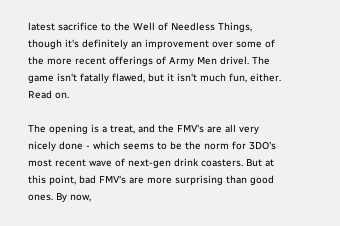latest sacrifice to the Well of Needless Things, though it's definitely an improvement over some of the more recent offerings of Army Men drivel. The game isn't fatally flawed, but it isn't much fun, either. Read on.

The opening is a treat, and the FMV's are all very nicely done - which seems to be the norm for 3DO's most recent wave of next-gen drink coasters. But at this point, bad FMV's are more surprising than good ones. By now,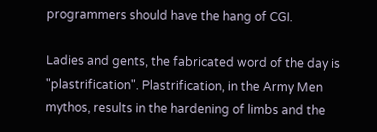programmers should have the hang of CGI.

Ladies and gents, the fabricated word of the day is "plastrification". Plastrification, in the Army Men mythos, results in the hardening of limbs and the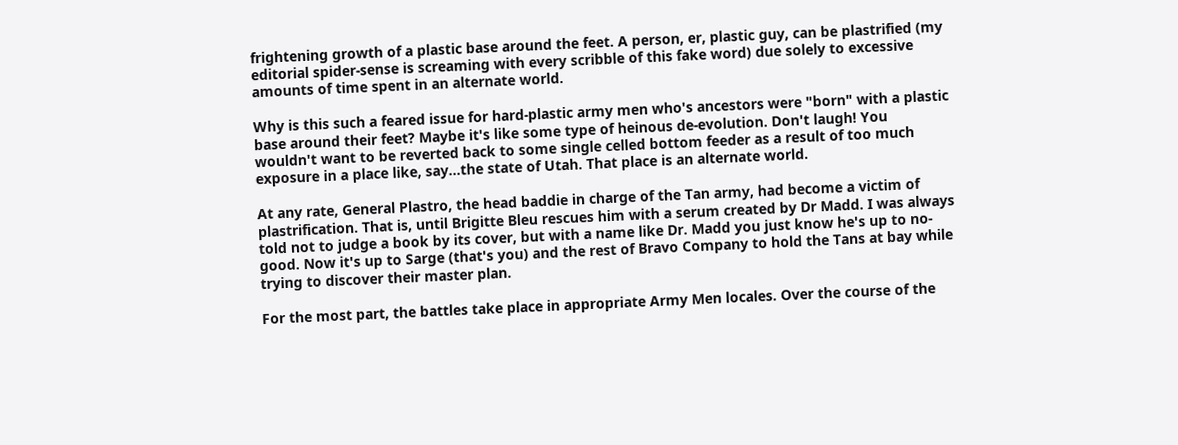frightening growth of a plastic base around the feet. A person, er, plastic guy, can be plastrified (my editorial spider-sense is screaming with every scribble of this fake word) due solely to excessive amounts of time spent in an alternate world.

Why is this such a feared issue for hard-plastic army men who's ancestors were "born" with a plastic base around their feet? Maybe it's like some type of heinous de-evolution. Don't laugh! You wouldn't want to be reverted back to some single celled bottom feeder as a result of too much exposure in a place like, say...the state of Utah. That place is an alternate world.

At any rate, General Plastro, the head baddie in charge of the Tan army, had become a victim of plastrification. That is, until Brigitte Bleu rescues him with a serum created by Dr Madd. I was always told not to judge a book by its cover, but with a name like Dr. Madd you just know he's up to no-good. Now it's up to Sarge (that's you) and the rest of Bravo Company to hold the Tans at bay while trying to discover their master plan.

For the most part, the battles take place in appropriate Army Men locales. Over the course of the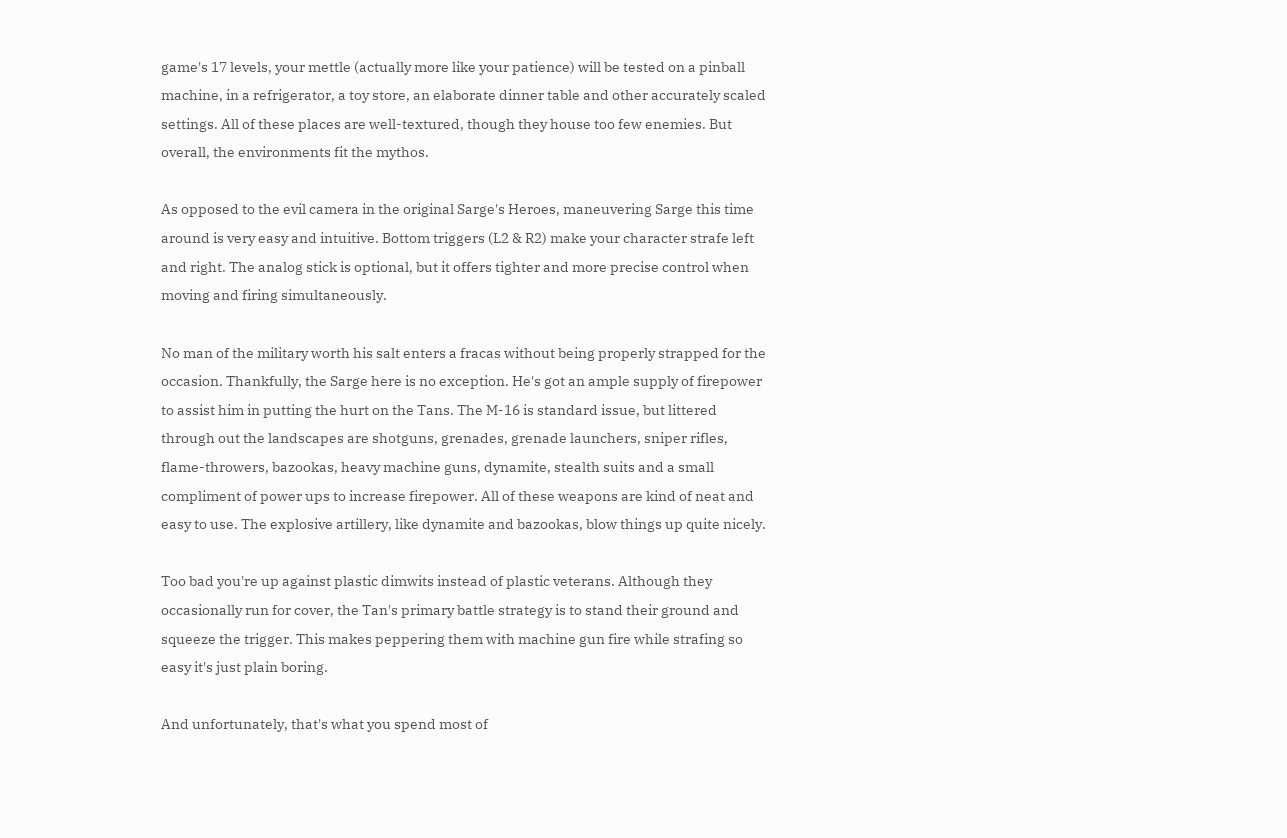game's 17 levels, your mettle (actually more like your patience) will be tested on a pinball machine, in a refrigerator, a toy store, an elaborate dinner table and other accurately scaled settings. All of these places are well-textured, though they house too few enemies. But overall, the environments fit the mythos.

As opposed to the evil camera in the original Sarge's Heroes, maneuvering Sarge this time around is very easy and intuitive. Bottom triggers (L2 & R2) make your character strafe left and right. The analog stick is optional, but it offers tighter and more precise control when moving and firing simultaneously.

No man of the military worth his salt enters a fracas without being properly strapped for the occasion. Thankfully, the Sarge here is no exception. He's got an ample supply of firepower to assist him in putting the hurt on the Tans. The M-16 is standard issue, but littered through out the landscapes are shotguns, grenades, grenade launchers, sniper rifles, flame-throwers, bazookas, heavy machine guns, dynamite, stealth suits and a small compliment of power ups to increase firepower. All of these weapons are kind of neat and easy to use. The explosive artillery, like dynamite and bazookas, blow things up quite nicely.

Too bad you're up against plastic dimwits instead of plastic veterans. Although they occasionally run for cover, the Tan's primary battle strategy is to stand their ground and squeeze the trigger. This makes peppering them with machine gun fire while strafing so easy it's just plain boring.

And unfortunately, that's what you spend most of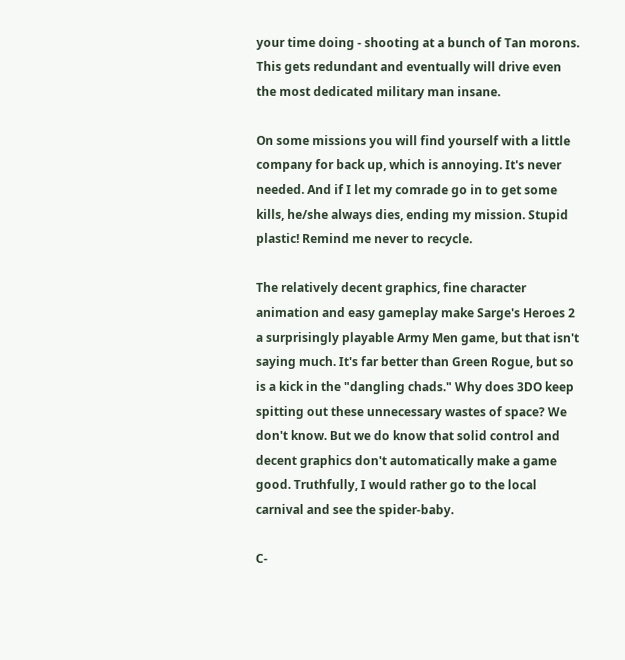your time doing - shooting at a bunch of Tan morons. This gets redundant and eventually will drive even the most dedicated military man insane.

On some missions you will find yourself with a little company for back up, which is annoying. It's never needed. And if I let my comrade go in to get some kills, he/she always dies, ending my mission. Stupid plastic! Remind me never to recycle.

The relatively decent graphics, fine character animation and easy gameplay make Sarge's Heroes 2 a surprisingly playable Army Men game, but that isn't saying much. It's far better than Green Rogue, but so is a kick in the "dangling chads." Why does 3DO keep spitting out these unnecessary wastes of space? We don't know. But we do know that solid control and decent graphics don't automatically make a game good. Truthfully, I would rather go to the local carnival and see the spider-baby.

C-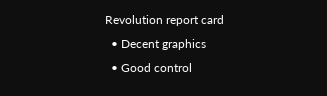Revolution report card
  • Decent graphics
  • Good control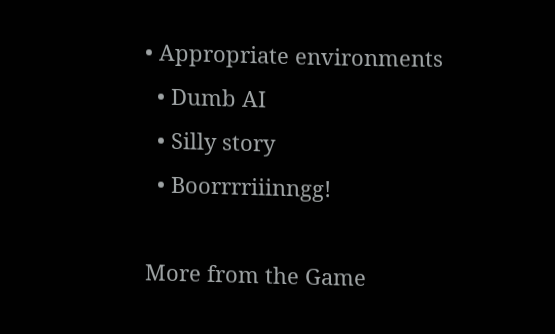• Appropriate environments
  • Dumb AI
  • Silly story
  • Boorrrriiinngg!

More from the Game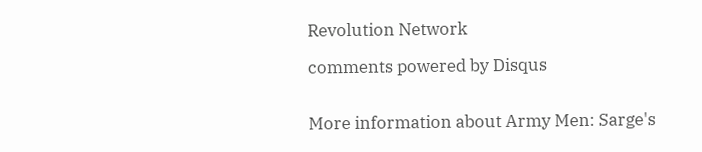Revolution Network

comments powered by Disqus


More information about Army Men: Sarge's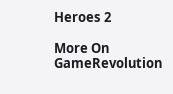Heroes 2

More On GameRevolution